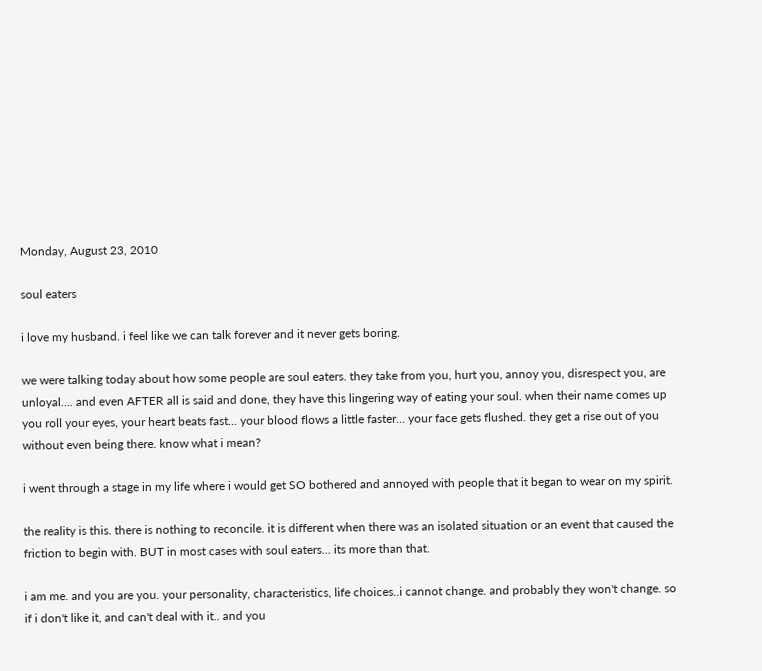Monday, August 23, 2010

soul eaters

i love my husband. i feel like we can talk forever and it never gets boring.

we were talking today about how some people are soul eaters. they take from you, hurt you, annoy you, disrespect you, are unloyal.... and even AFTER all is said and done, they have this lingering way of eating your soul. when their name comes up you roll your eyes, your heart beats fast... your blood flows a little faster... your face gets flushed. they get a rise out of you without even being there. know what i mean?

i went through a stage in my life where i would get SO bothered and annoyed with people that it began to wear on my spirit.

the reality is this. there is nothing to reconcile. it is different when there was an isolated situation or an event that caused the friction to begin with. BUT in most cases with soul eaters... its more than that.

i am me. and you are you. your personality, characteristics, life choices..i cannot change. and probably they won't change. so if i don't like it, and can't deal with it.. and you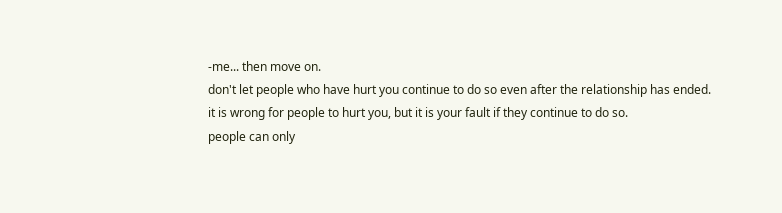-me... then move on.
don't let people who have hurt you continue to do so even after the relationship has ended.
it is wrong for people to hurt you, but it is your fault if they continue to do so.
people can only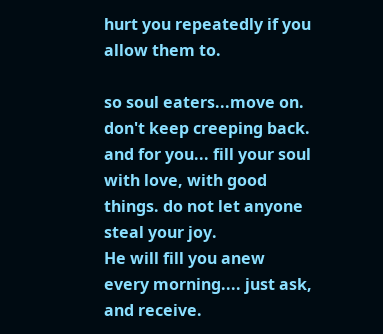hurt you repeatedly if you allow them to.

so soul eaters...move on. don't keep creeping back.
and for you... fill your soul with love, with good things. do not let anyone steal your joy.
He will fill you anew every morning.... just ask, and receive.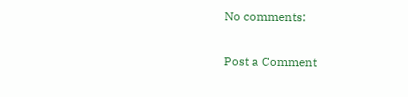No comments:

Post a Comment